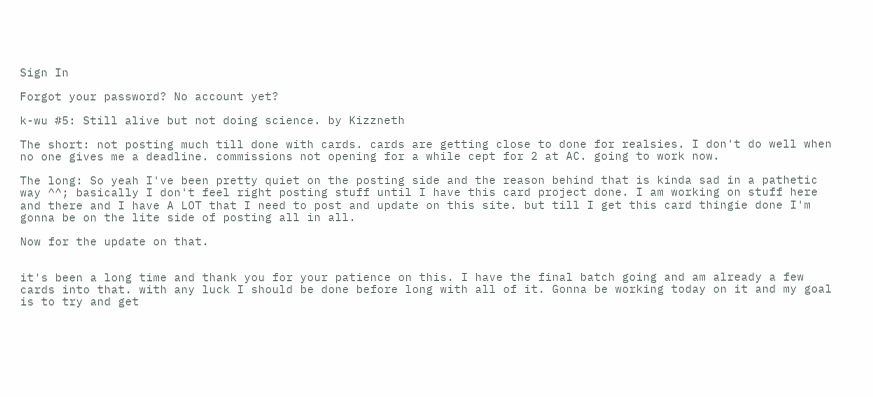Sign In

Forgot your password? No account yet?

k-wu #5: Still alive but not doing science. by Kizzneth

The short: not posting much till done with cards. cards are getting close to done for realsies. I don't do well when no one gives me a deadline. commissions not opening for a while cept for 2 at AC. going to work now.

The long: So yeah I've been pretty quiet on the posting side and the reason behind that is kinda sad in a pathetic way ^^; basically I don't feel right posting stuff until I have this card project done. I am working on stuff here and there and I have A LOT that I need to post and update on this site. but till I get this card thingie done I'm gonna be on the lite side of posting all in all.

Now for the update on that.


it's been a long time and thank you for your patience on this. I have the final batch going and am already a few cards into that. with any luck I should be done before long with all of it. Gonna be working today on it and my goal is to try and get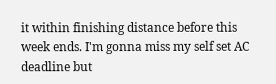it within finishing distance before this week ends. I'm gonna miss my self set AC deadline but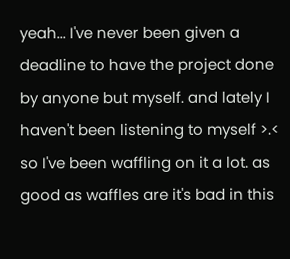yeah... I've never been given a deadline to have the project done by anyone but myself. and lately I haven't been listening to myself >.< so I've been waffling on it a lot. as good as waffles are it's bad in this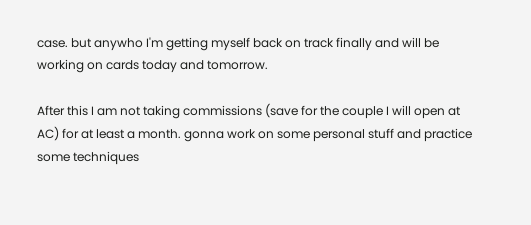case. but anywho I'm getting myself back on track finally and will be working on cards today and tomorrow.

After this I am not taking commissions (save for the couple I will open at AC) for at least a month. gonna work on some personal stuff and practice some techniques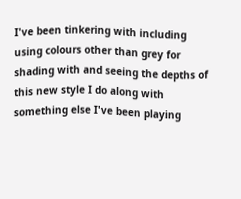I've been tinkering with including using colours other than grey for shading with and seeing the depths of this new style I do along with something else I've been playing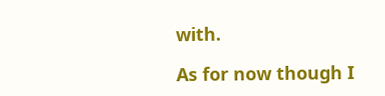with.

As for now though I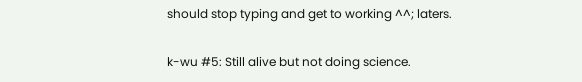should stop typing and get to working ^^; laters.

k-wu #5: Still alive but not doing science.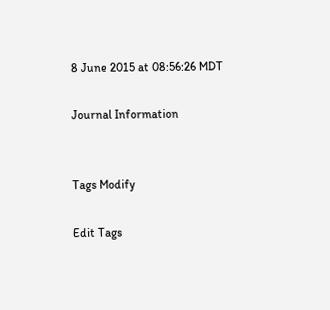8 June 2015 at 08:56:26 MDT

Journal Information


Tags Modify

Edit Tags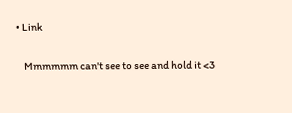• Link

    Mmmmmm can't see to see and hold it <3